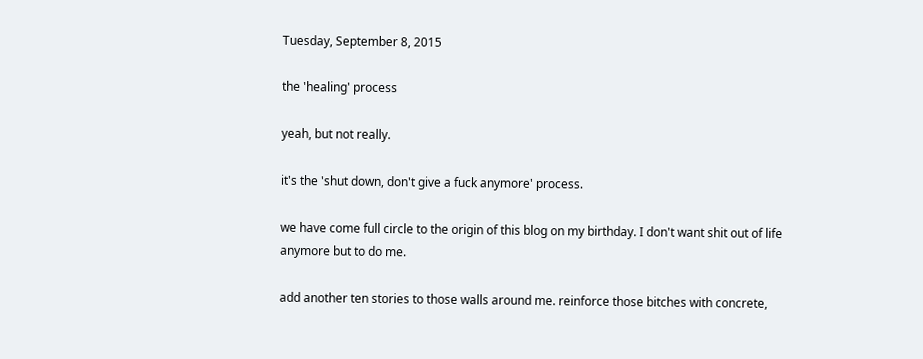Tuesday, September 8, 2015

the 'healing' process

yeah, but not really.

it's the 'shut down, don't give a fuck anymore' process.

we have come full circle to the origin of this blog on my birthday. I don't want shit out of life anymore but to do me.

add another ten stories to those walls around me. reinforce those bitches with concrete,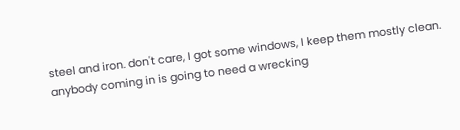steel and iron. don't care, I got some windows, I keep them mostly clean. anybody coming in is going to need a wrecking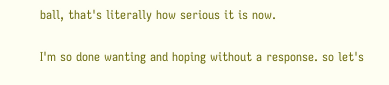ball, that's literally how serious it is now.

I'm so done wanting and hoping without a response. so let's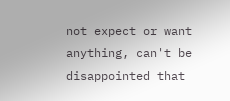not expect or want anything, can't be disappointed that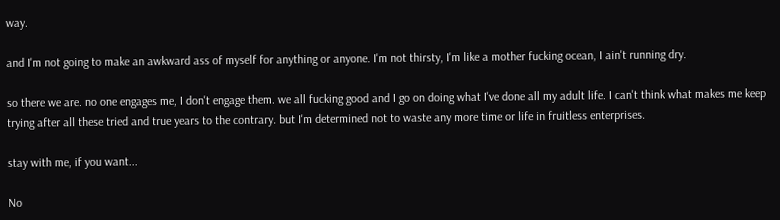way.

and I'm not going to make an awkward ass of myself for anything or anyone. I'm not thirsty, I'm like a mother fucking ocean, I ain't running dry.

so there we are. no one engages me, I don't engage them. we all fucking good and I go on doing what I've done all my adult life. I can't think what makes me keep trying after all these tried and true years to the contrary. but I'm determined not to waste any more time or life in fruitless enterprises.

stay with me, if you want...

No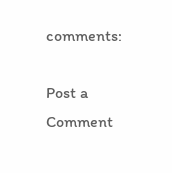comments:

Post a Comment